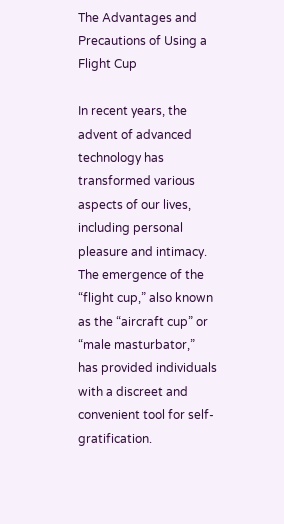The Advantages and Precautions of Using a Flight Cup

In recent years, the advent of advanced technology has transformed various aspects of our lives, including personal pleasure and intimacy. The emergence of the “flight cup,” also known as the “aircraft cup” or “male masturbator,” has provided individuals with a discreet and convenient tool for self-gratification.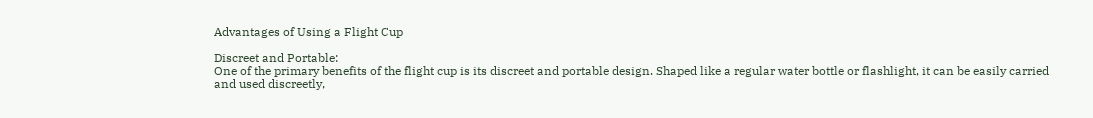Advantages of Using a Flight Cup

Discreet and Portable:
One of the primary benefits of the flight cup is its discreet and portable design. Shaped like a regular water bottle or flashlight, it can be easily carried and used discreetly,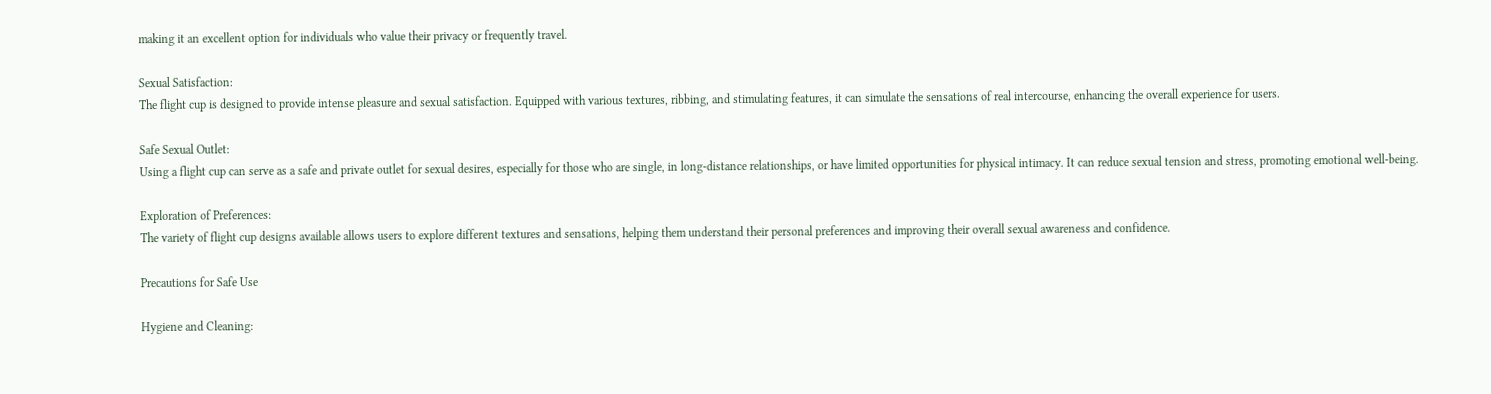making it an excellent option for individuals who value their privacy or frequently travel.

Sexual Satisfaction:
The flight cup is designed to provide intense pleasure and sexual satisfaction. Equipped with various textures, ribbing, and stimulating features, it can simulate the sensations of real intercourse, enhancing the overall experience for users.

Safe Sexual Outlet:
Using a flight cup can serve as a safe and private outlet for sexual desires, especially for those who are single, in long-distance relationships, or have limited opportunities for physical intimacy. It can reduce sexual tension and stress, promoting emotional well-being.

Exploration of Preferences:
The variety of flight cup designs available allows users to explore different textures and sensations, helping them understand their personal preferences and improving their overall sexual awareness and confidence.

Precautions for Safe Use

Hygiene and Cleaning: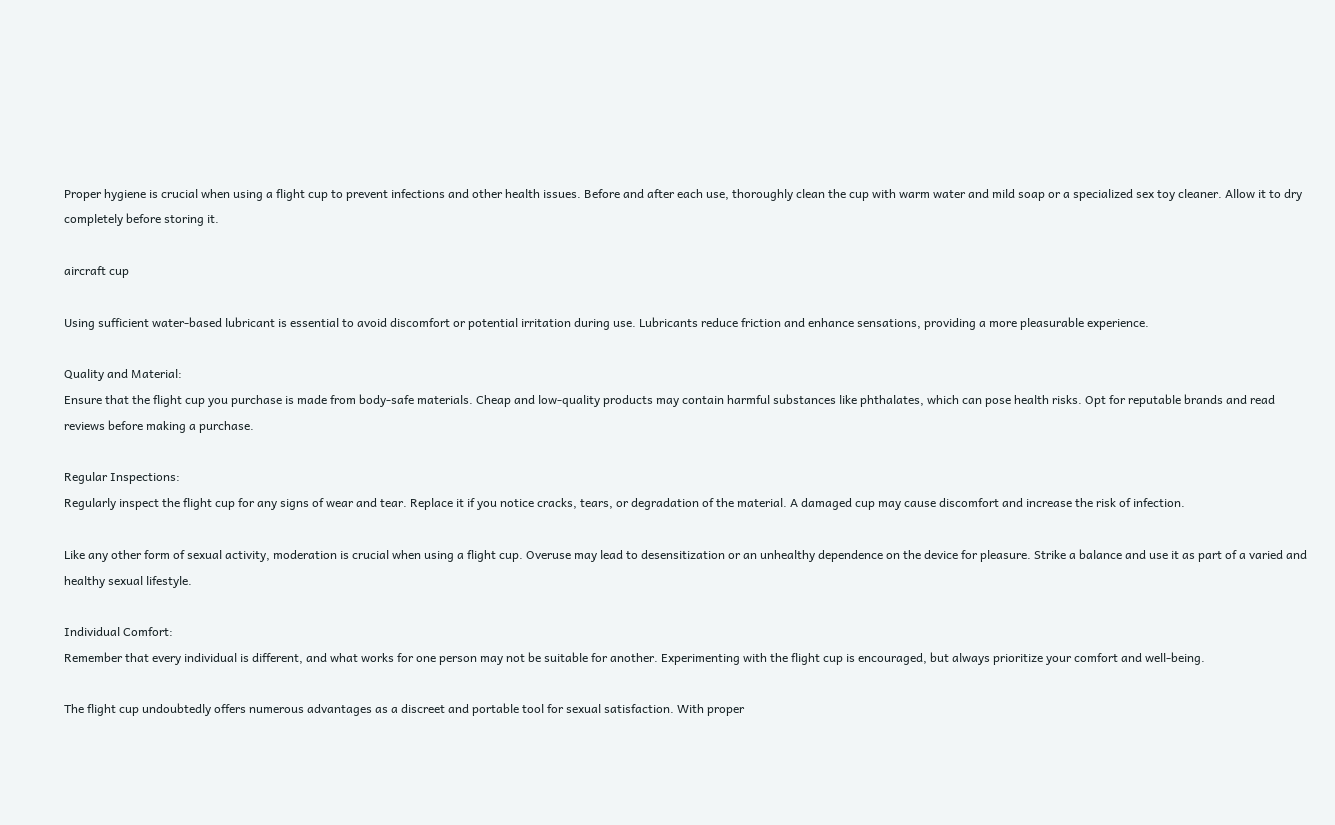Proper hygiene is crucial when using a flight cup to prevent infections and other health issues. Before and after each use, thoroughly clean the cup with warm water and mild soap or a specialized sex toy cleaner. Allow it to dry completely before storing it.

aircraft cup

Using sufficient water-based lubricant is essential to avoid discomfort or potential irritation during use. Lubricants reduce friction and enhance sensations, providing a more pleasurable experience.

Quality and Material:
Ensure that the flight cup you purchase is made from body-safe materials. Cheap and low-quality products may contain harmful substances like phthalates, which can pose health risks. Opt for reputable brands and read reviews before making a purchase.

Regular Inspections:
Regularly inspect the flight cup for any signs of wear and tear. Replace it if you notice cracks, tears, or degradation of the material. A damaged cup may cause discomfort and increase the risk of infection.

Like any other form of sexual activity, moderation is crucial when using a flight cup. Overuse may lead to desensitization or an unhealthy dependence on the device for pleasure. Strike a balance and use it as part of a varied and healthy sexual lifestyle.

Individual Comfort:
Remember that every individual is different, and what works for one person may not be suitable for another. Experimenting with the flight cup is encouraged, but always prioritize your comfort and well-being.

The flight cup undoubtedly offers numerous advantages as a discreet and portable tool for sexual satisfaction. With proper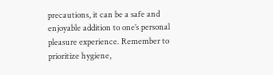precautions, it can be a safe and enjoyable addition to one’s personal pleasure experience. Remember to prioritize hygiene,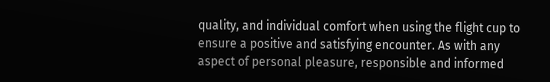quality, and individual comfort when using the flight cup to ensure a positive and satisfying encounter. As with any aspect of personal pleasure, responsible and informed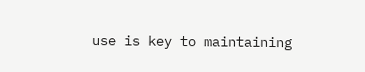use is key to maintaining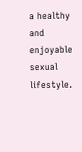a healthy and enjoyable sexual lifestyle.